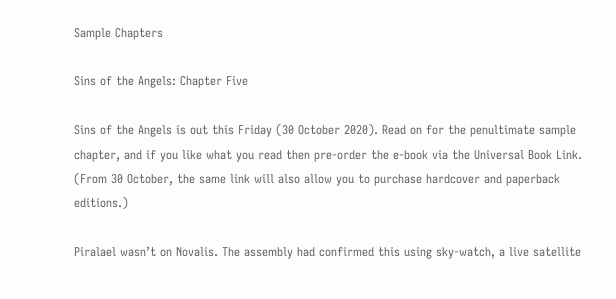Sample Chapters

Sins of the Angels: Chapter Five

Sins of the Angels is out this Friday (30 October 2020). Read on for the penultimate sample chapter, and if you like what you read then pre-order the e-book via the Universal Book Link. (From 30 October, the same link will also allow you to purchase hardcover and paperback editions.)

Piralael wasn’t on Novalis. The assembly had confirmed this using sky-watch, a live satellite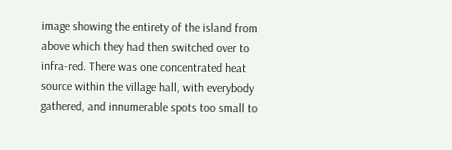image showing the entirety of the island from above which they had then switched over to infra-red. There was one concentrated heat source within the village hall, with everybody gathered, and innumerable spots too small to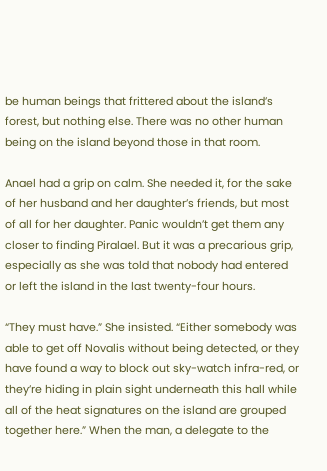be human beings that frittered about the island’s forest, but nothing else. There was no other human being on the island beyond those in that room.

Anael had a grip on calm. She needed it, for the sake of her husband and her daughter’s friends, but most of all for her daughter. Panic wouldn’t get them any closer to finding Piralael. But it was a precarious grip, especially as she was told that nobody had entered or left the island in the last twenty-four hours.

“They must have.” She insisted. “Either somebody was able to get off Novalis without being detected, or they have found a way to block out sky-watch infra-red, or they’re hiding in plain sight underneath this hall while all of the heat signatures on the island are grouped together here.” When the man, a delegate to the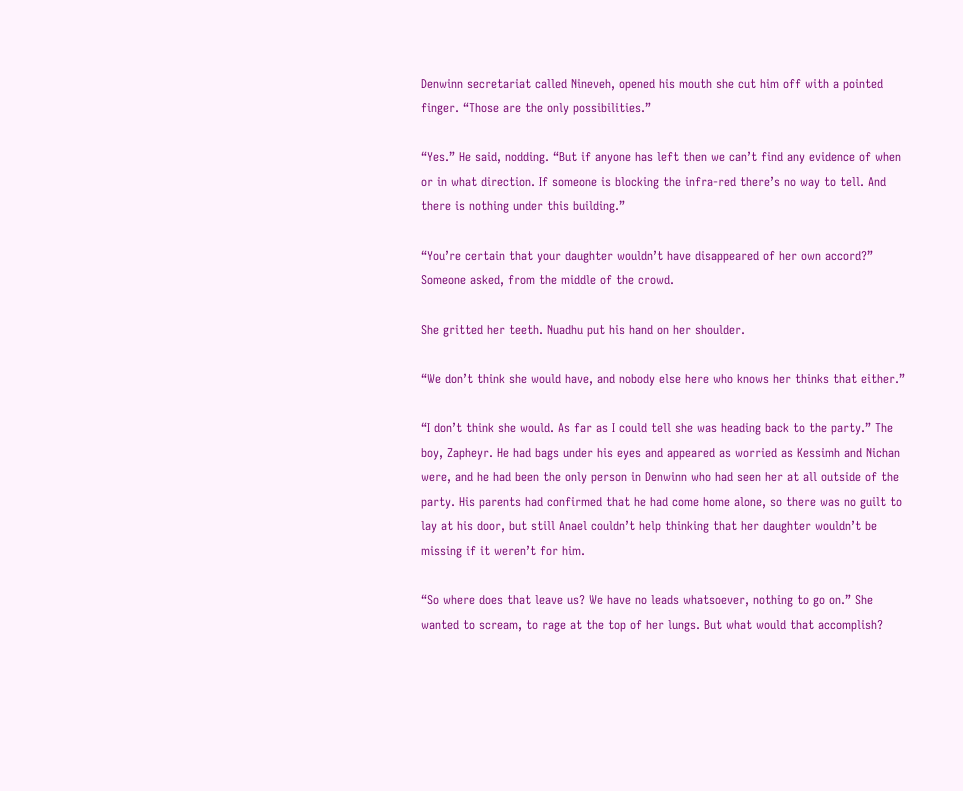Denwinn secretariat called Nineveh, opened his mouth she cut him off with a pointed finger. “Those are the only possibilities.”

“Yes.” He said, nodding. “But if anyone has left then we can’t find any evidence of when or in what direction. If someone is blocking the infra-red there’s no way to tell. And there is nothing under this building.”

“You’re certain that your daughter wouldn’t have disappeared of her own accord?” Someone asked, from the middle of the crowd.

She gritted her teeth. Nuadhu put his hand on her shoulder.

“We don’t think she would have, and nobody else here who knows her thinks that either.”

“I don’t think she would. As far as I could tell she was heading back to the party.” The boy, Zapheyr. He had bags under his eyes and appeared as worried as Kessimh and Nichan were, and he had been the only person in Denwinn who had seen her at all outside of the party. His parents had confirmed that he had come home alone, so there was no guilt to lay at his door, but still Anael couldn’t help thinking that her daughter wouldn’t be missing if it weren’t for him.

“So where does that leave us? We have no leads whatsoever, nothing to go on.” She wanted to scream, to rage at the top of her lungs. But what would that accomplish?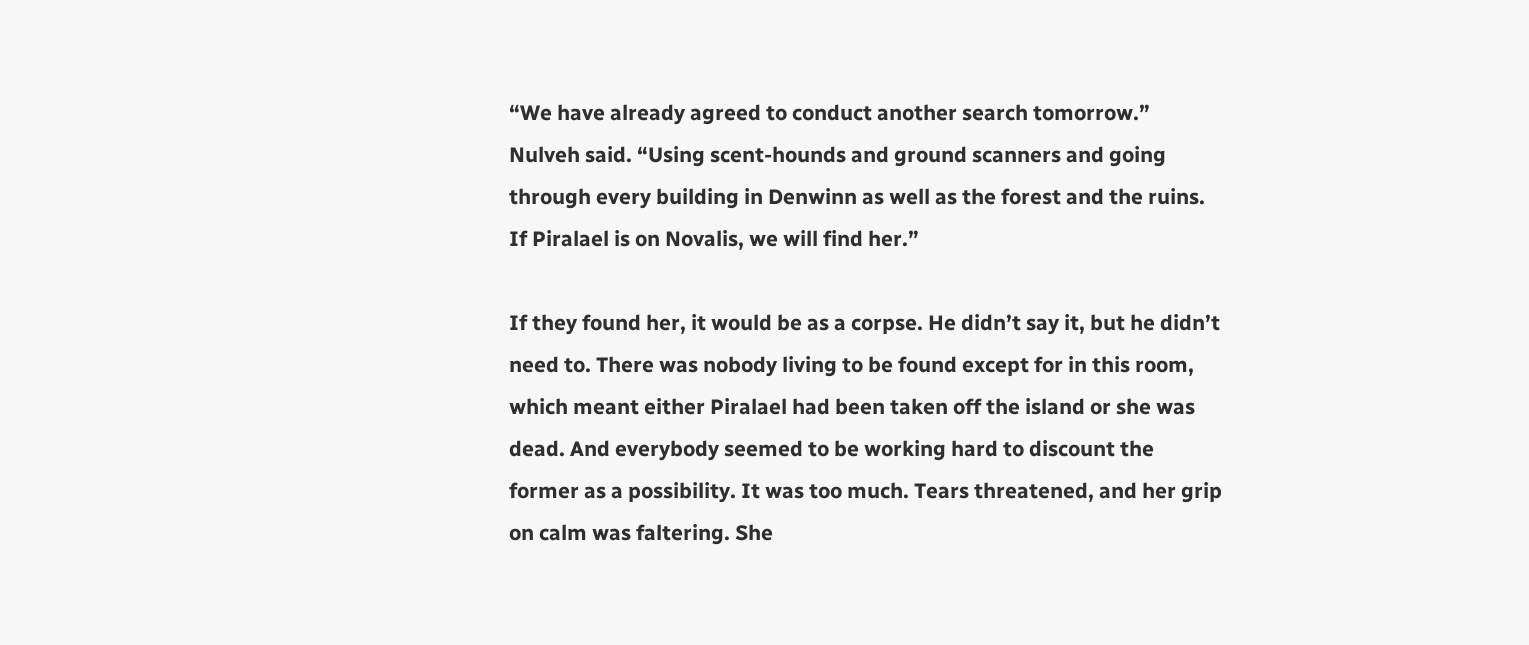“We have already agreed to conduct another search tomorrow.” Nulveh said. “Using scent-hounds and ground scanners and going through every building in Denwinn as well as the forest and the ruins. If Piralael is on Novalis, we will find her.”

If they found her, it would be as a corpse. He didn’t say it, but he didn’t need to. There was nobody living to be found except for in this room, which meant either Piralael had been taken off the island or she was dead. And everybody seemed to be working hard to discount the former as a possibility. It was too much. Tears threatened, and her grip on calm was faltering. She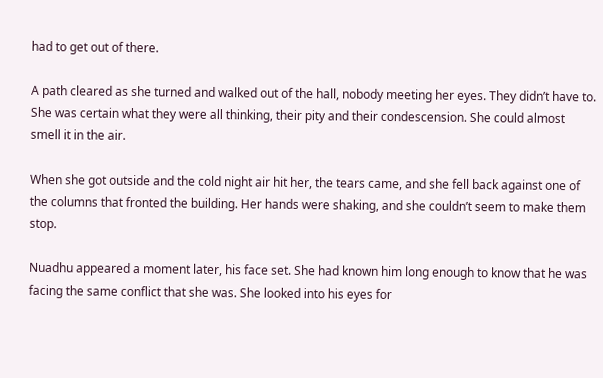had to get out of there.

A path cleared as she turned and walked out of the hall, nobody meeting her eyes. They didn’t have to. She was certain what they were all thinking, their pity and their condescension. She could almost smell it in the air.

When she got outside and the cold night air hit her, the tears came, and she fell back against one of the columns that fronted the building. Her hands were shaking, and she couldn’t seem to make them stop.

Nuadhu appeared a moment later, his face set. She had known him long enough to know that he was facing the same conflict that she was. She looked into his eyes for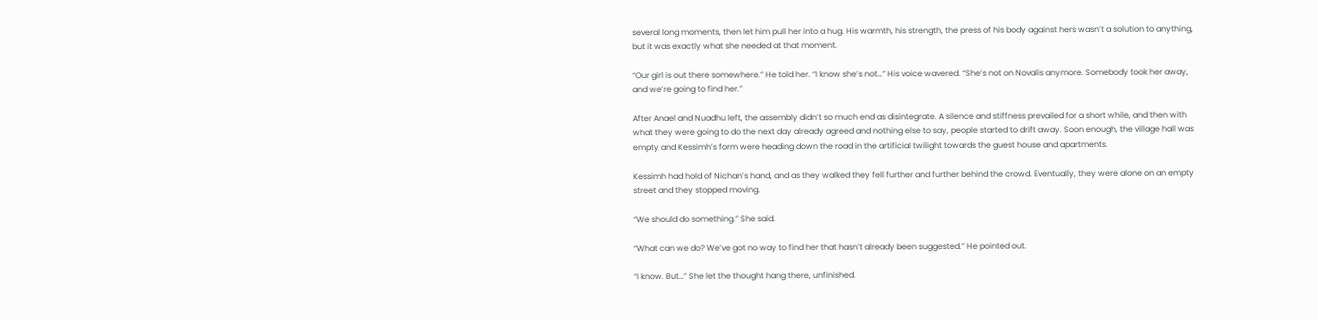several long moments, then let him pull her into a hug. His warmth, his strength, the press of his body against hers wasn’t a solution to anything, but it was exactly what she needed at that moment.

“Our girl is out there somewhere.” He told her. “I know she’s not…” His voice wavered. “She’s not on Novalis anymore. Somebody took her away, and we’re going to find her.”

After Anael and Nuadhu left, the assembly didn’t so much end as disintegrate. A silence and stiffness prevailed for a short while, and then with what they were going to do the next day already agreed and nothing else to say, people started to drift away. Soon enough, the village hall was empty and Kessimh’s form were heading down the road in the artificial twilight towards the guest house and apartments.

Kessimh had hold of Nichan’s hand, and as they walked they fell further and further behind the crowd. Eventually, they were alone on an empty street and they stopped moving.

“We should do something.” She said.

“What can we do? We’ve got no way to find her that hasn’t already been suggested.” He pointed out.

“I know. But…” She let the thought hang there, unfinished.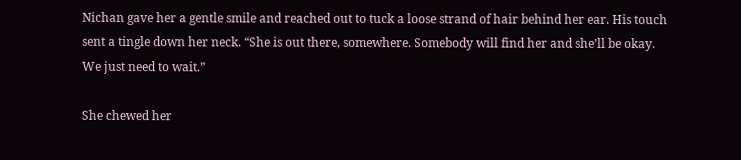Nichan gave her a gentle smile and reached out to tuck a loose strand of hair behind her ear. His touch sent a tingle down her neck. “She is out there, somewhere. Somebody will find her and she’ll be okay. We just need to wait.”

She chewed her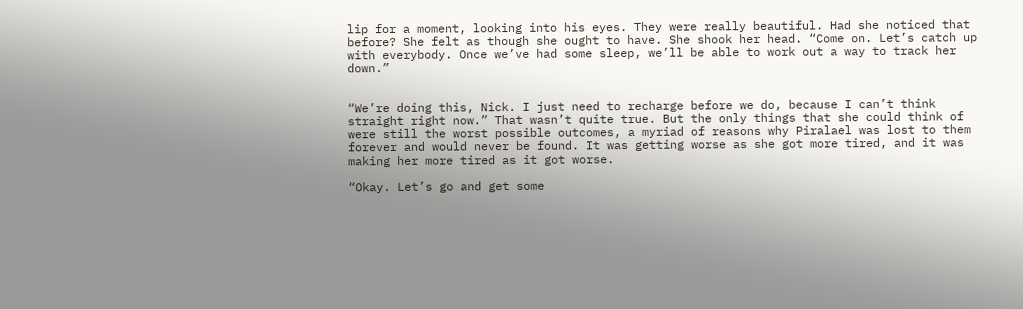lip for a moment, looking into his eyes. They were really beautiful. Had she noticed that before? She felt as though she ought to have. She shook her head. “Come on. Let’s catch up with everybody. Once we’ve had some sleep, we’ll be able to work out a way to track her down.”


“We’re doing this, Nick. I just need to recharge before we do, because I can’t think straight right now.” That wasn’t quite true. But the only things that she could think of were still the worst possible outcomes, a myriad of reasons why Piralael was lost to them forever and would never be found. It was getting worse as she got more tired, and it was making her more tired as it got worse.

“Okay. Let’s go and get some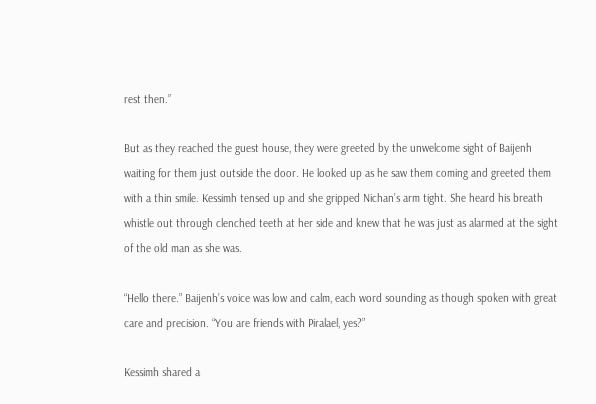rest then.”

But as they reached the guest house, they were greeted by the unwelcome sight of Baijenh waiting for them just outside the door. He looked up as he saw them coming and greeted them with a thin smile. Kessimh tensed up and she gripped Nichan’s arm tight. She heard his breath whistle out through clenched teeth at her side and knew that he was just as alarmed at the sight of the old man as she was.

“Hello there.” Baijenh’s voice was low and calm, each word sounding as though spoken with great care and precision. “You are friends with Piralael, yes?”

Kessimh shared a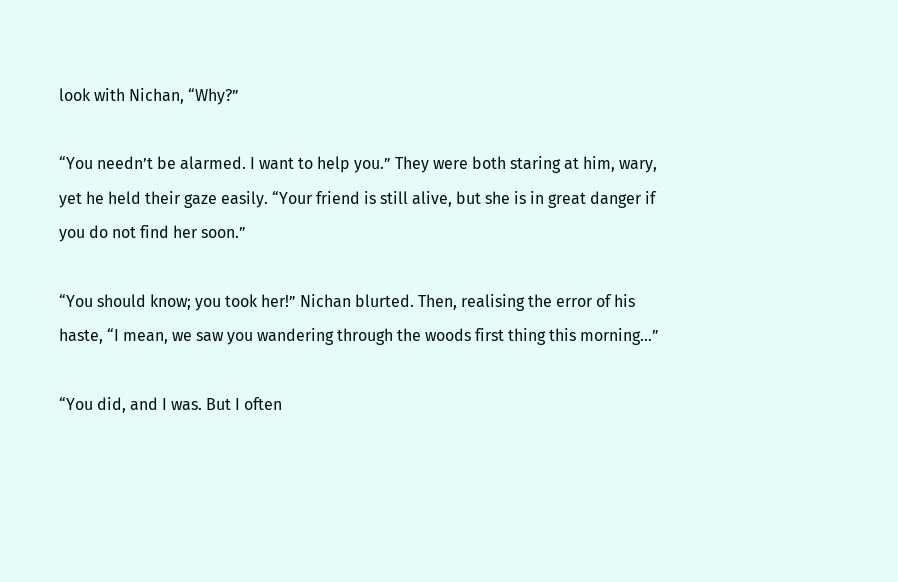look with Nichan, “Why?”

“You needn’t be alarmed. I want to help you.” They were both staring at him, wary, yet he held their gaze easily. “Your friend is still alive, but she is in great danger if you do not find her soon.”

“You should know; you took her!” Nichan blurted. Then, realising the error of his haste, “I mean, we saw you wandering through the woods first thing this morning…”

“You did, and I was. But I often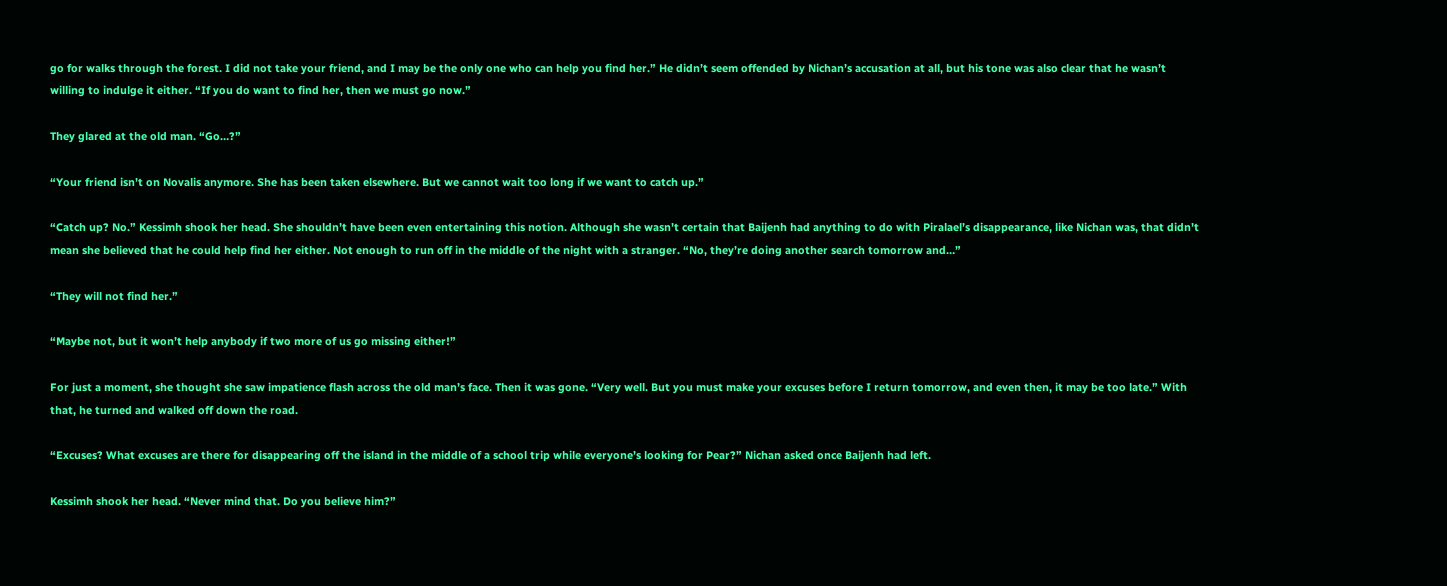go for walks through the forest. I did not take your friend, and I may be the only one who can help you find her.” He didn’t seem offended by Nichan’s accusation at all, but his tone was also clear that he wasn’t willing to indulge it either. “If you do want to find her, then we must go now.”

They glared at the old man. “Go…?”

“Your friend isn’t on Novalis anymore. She has been taken elsewhere. But we cannot wait too long if we want to catch up.”

“Catch up? No.” Kessimh shook her head. She shouldn’t have been even entertaining this notion. Although she wasn’t certain that Baijenh had anything to do with Piralael’s disappearance, like Nichan was, that didn’t mean she believed that he could help find her either. Not enough to run off in the middle of the night with a stranger. “No, they’re doing another search tomorrow and…”

“They will not find her.”

“Maybe not, but it won’t help anybody if two more of us go missing either!”

For just a moment, she thought she saw impatience flash across the old man’s face. Then it was gone. “Very well. But you must make your excuses before I return tomorrow, and even then, it may be too late.” With that, he turned and walked off down the road.

“Excuses? What excuses are there for disappearing off the island in the middle of a school trip while everyone’s looking for Pear?” Nichan asked once Baijenh had left.

Kessimh shook her head. “Never mind that. Do you believe him?”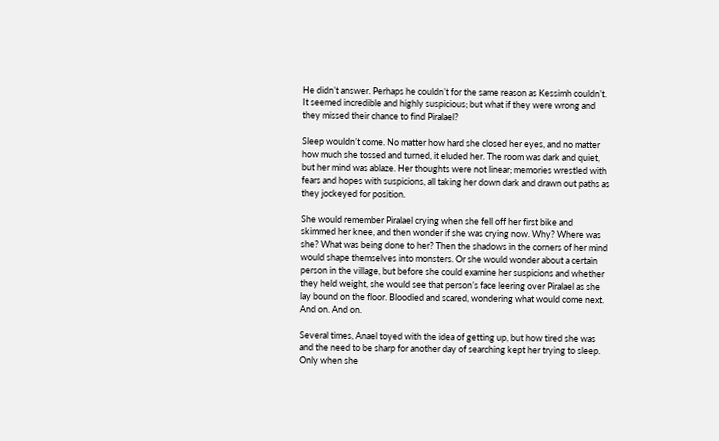He didn’t answer. Perhaps he couldn’t for the same reason as Kessimh couldn’t. It seemed incredible and highly suspicious; but what if they were wrong and they missed their chance to find Piralael?

Sleep wouldn’t come. No matter how hard she closed her eyes, and no matter how much she tossed and turned, it eluded her. The room was dark and quiet, but her mind was ablaze. Her thoughts were not linear; memories wrestled with fears and hopes with suspicions, all taking her down dark and drawn out paths as they jockeyed for position.

She would remember Piralael crying when she fell off her first bike and skimmed her knee, and then wonder if she was crying now. Why? Where was she? What was being done to her? Then the shadows in the corners of her mind would shape themselves into monsters. Or she would wonder about a certain person in the village, but before she could examine her suspicions and whether they held weight, she would see that person’s face leering over Piralael as she lay bound on the floor. Bloodied and scared, wondering what would come next. And on. And on.

Several times, Anael toyed with the idea of getting up, but how tired she was and the need to be sharp for another day of searching kept her trying to sleep. Only when she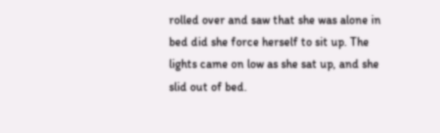rolled over and saw that she was alone in bed did she force herself to sit up. The lights came on low as she sat up, and she slid out of bed.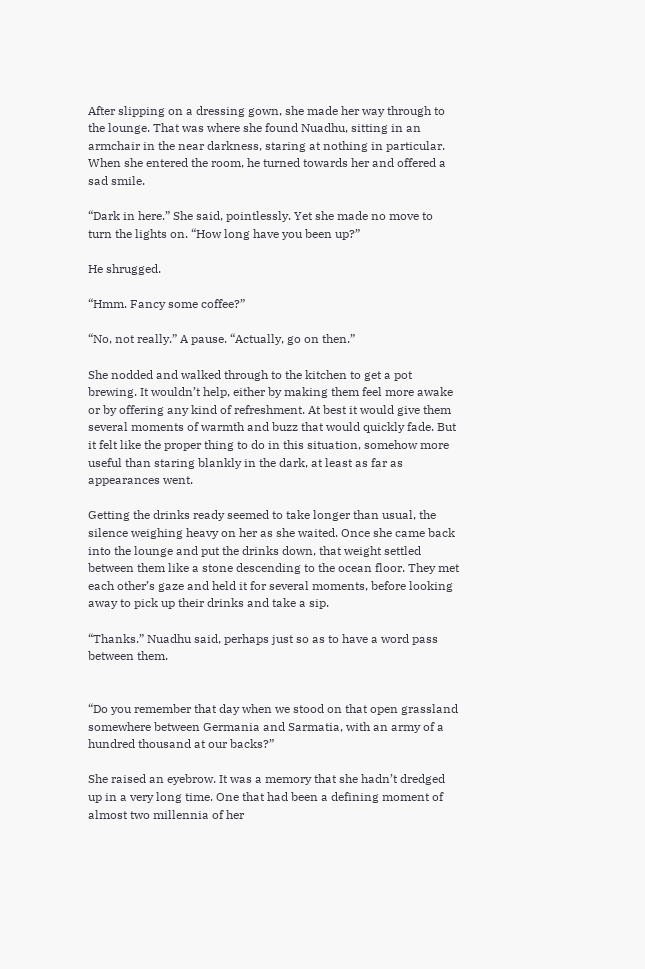After slipping on a dressing gown, she made her way through to the lounge. That was where she found Nuadhu, sitting in an armchair in the near darkness, staring at nothing in particular. When she entered the room, he turned towards her and offered a sad smile.

“Dark in here.” She said, pointlessly. Yet she made no move to turn the lights on. “How long have you been up?”

He shrugged.

“Hmm. Fancy some coffee?”

“No, not really.” A pause. “Actually, go on then.”

She nodded and walked through to the kitchen to get a pot brewing. It wouldn’t help, either by making them feel more awake or by offering any kind of refreshment. At best it would give them several moments of warmth and buzz that would quickly fade. But it felt like the proper thing to do in this situation, somehow more useful than staring blankly in the dark, at least as far as appearances went.

Getting the drinks ready seemed to take longer than usual, the silence weighing heavy on her as she waited. Once she came back into the lounge and put the drinks down, that weight settled between them like a stone descending to the ocean floor. They met each other’s gaze and held it for several moments, before looking away to pick up their drinks and take a sip.

“Thanks.” Nuadhu said, perhaps just so as to have a word pass between them.


“Do you remember that day when we stood on that open grassland somewhere between Germania and Sarmatia, with an army of a hundred thousand at our backs?”

She raised an eyebrow. It was a memory that she hadn’t dredged up in a very long time. One that had been a defining moment of almost two millennia of her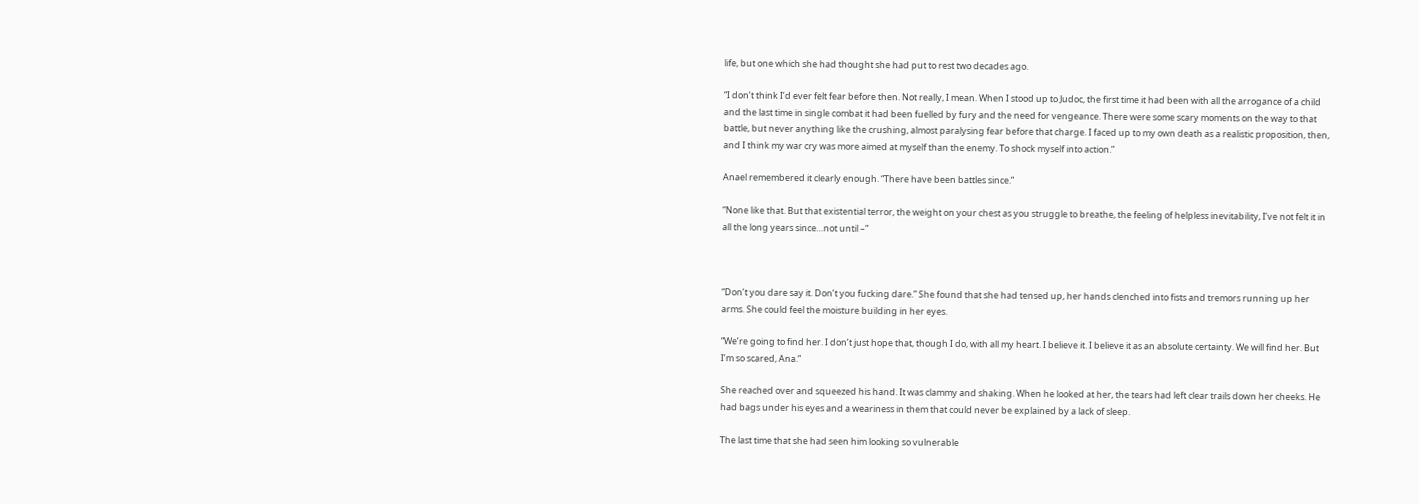life, but one which she had thought she had put to rest two decades ago.

“I don’t think I’d ever felt fear before then. Not really, I mean. When I stood up to Judoc, the first time it had been with all the arrogance of a child and the last time in single combat it had been fuelled by fury and the need for vengeance. There were some scary moments on the way to that battle, but never anything like the crushing, almost paralysing fear before that charge. I faced up to my own death as a realistic proposition, then, and I think my war cry was more aimed at myself than the enemy. To shock myself into action.”

Anael remembered it clearly enough. “There have been battles since.”

“None like that. But that existential terror, the weight on your chest as you struggle to breathe, the feeling of helpless inevitability, I’ve not felt it in all the long years since…not until –”



“Don’t you dare say it. Don’t you fucking dare.” She found that she had tensed up, her hands clenched into fists and tremors running up her arms. She could feel the moisture building in her eyes.

“We’re going to find her. I don’t just hope that, though I do, with all my heart. I believe it. I believe it as an absolute certainty. We will find her. But I’m so scared, Ana.”

She reached over and squeezed his hand. It was clammy and shaking. When he looked at her, the tears had left clear trails down her cheeks. He had bags under his eyes and a weariness in them that could never be explained by a lack of sleep.

The last time that she had seen him looking so vulnerable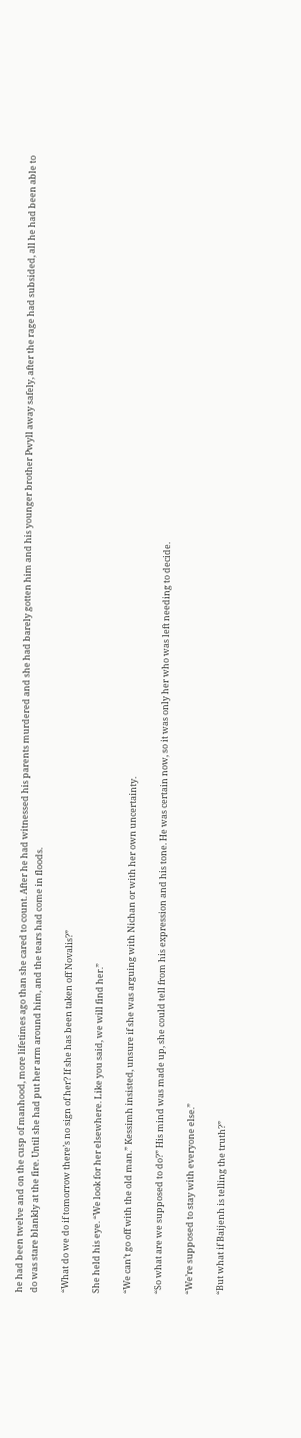he had been twelve and on the cusp of manhood, more lifetimes ago than she cared to count. After he had witnessed his parents murdered and she had barely gotten him and his younger brother Pwyll away safely, after the rage had subsided, all he had been able to do was stare blankly at the fire. Until she had put her arm around him, and the tears had come in floods.

“What do we do if tomorrow there’s no sign of her? If she has been taken off Novalis?”

She held his eye. “We look for her elsewhere. Like you said, we will find her.”

“We can’t go off with the old man.” Kessimh insisted, unsure if she was arguing with Nichan or with her own uncertainty.

“So what are we supposed to do?” His mind was made up, she could tell from his expression and his tone. He was certain now, so it was only her who was left needing to decide.

“We’re supposed to stay with everyone else.”

“But what if Baijenh is telling the truth?”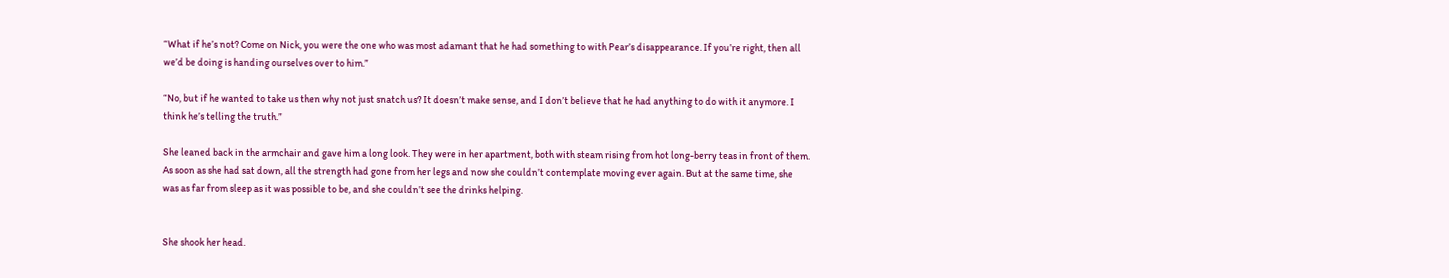“What if he’s not? Come on Nick, you were the one who was most adamant that he had something to with Pear’s disappearance. If you’re right, then all we’d be doing is handing ourselves over to him.”

“No, but if he wanted to take us then why not just snatch us? It doesn’t make sense, and I don’t believe that he had anything to do with it anymore. I think he’s telling the truth.”

She leaned back in the armchair and gave him a long look. They were in her apartment, both with steam rising from hot long-berry teas in front of them. As soon as she had sat down, all the strength had gone from her legs and now she couldn’t contemplate moving ever again. But at the same time, she was as far from sleep as it was possible to be, and she couldn’t see the drinks helping.


She shook her head.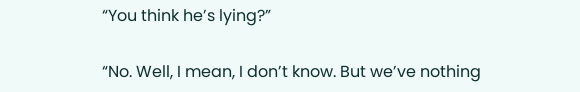“You think he’s lying?”

“No. Well, I mean, I don’t know. But we’ve nothing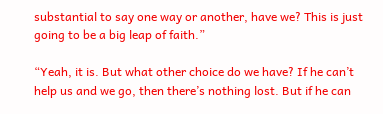substantial to say one way or another, have we? This is just going to be a big leap of faith.”

“Yeah, it is. But what other choice do we have? If he can’t help us and we go, then there’s nothing lost. But if he can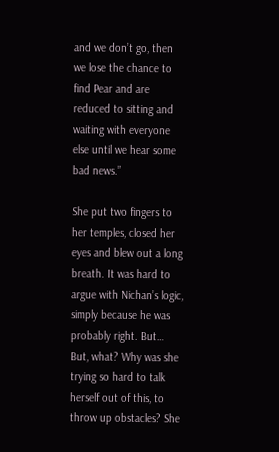and we don’t go, then we lose the chance to find Pear and are reduced to sitting and waiting with everyone else until we hear some bad news.”

She put two fingers to her temples, closed her eyes and blew out a long breath. It was hard to argue with Nichan’s logic, simply because he was probably right. But… But, what? Why was she trying so hard to talk herself out of this, to throw up obstacles? She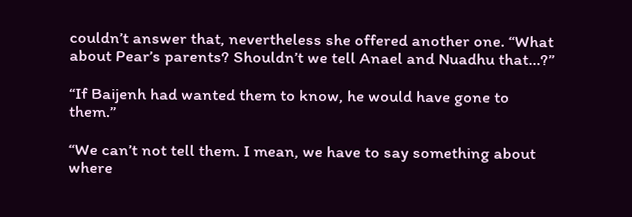couldn’t answer that, nevertheless she offered another one. “What about Pear’s parents? Shouldn’t we tell Anael and Nuadhu that…?”

“If Baijenh had wanted them to know, he would have gone to them.”

“We can’t not tell them. I mean, we have to say something about where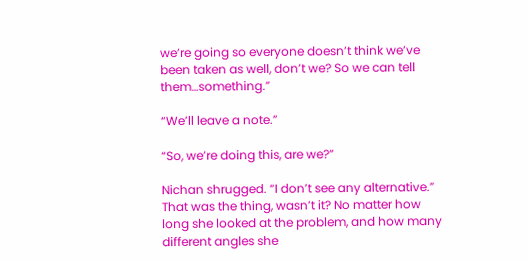we’re going so everyone doesn’t think we’ve been taken as well, don’t we? So we can tell them…something.”

“We’ll leave a note.”

“So, we’re doing this, are we?”

Nichan shrugged. “I don’t see any alternative.” That was the thing, wasn’t it? No matter how long she looked at the problem, and how many different angles she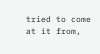tried to come at it from,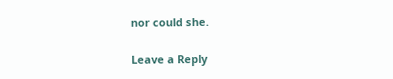nor could she.

Leave a Reply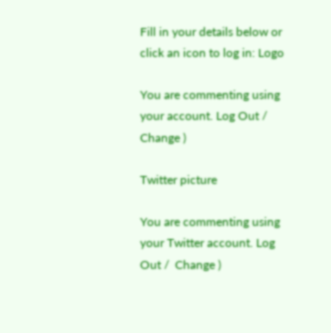Fill in your details below or click an icon to log in: Logo

You are commenting using your account. Log Out /  Change )

Twitter picture

You are commenting using your Twitter account. Log Out /  Change )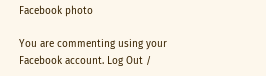Facebook photo

You are commenting using your Facebook account. Log Out /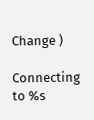Change )

Connecting to %s